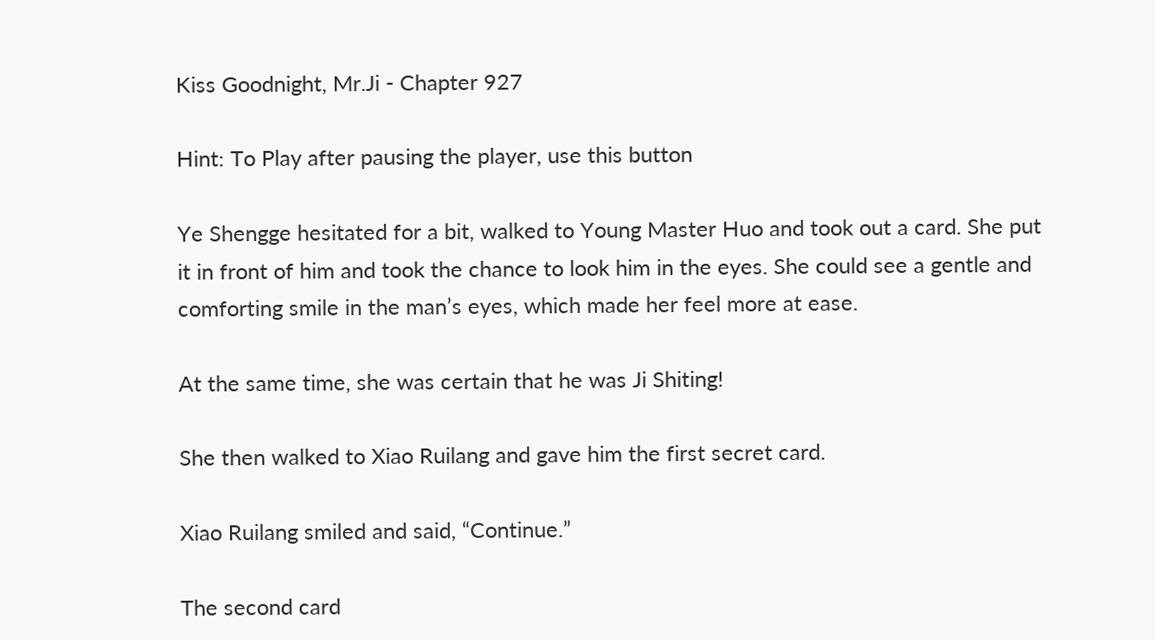Kiss Goodnight, Mr.Ji - Chapter 927

Hint: To Play after pausing the player, use this button

Ye Shengge hesitated for a bit, walked to Young Master Huo and took out a card. She put it in front of him and took the chance to look him in the eyes. She could see a gentle and comforting smile in the man’s eyes, which made her feel more at ease.

At the same time, she was certain that he was Ji Shiting!

She then walked to Xiao Ruilang and gave him the first secret card.

Xiao Ruilang smiled and said, “Continue.”

The second card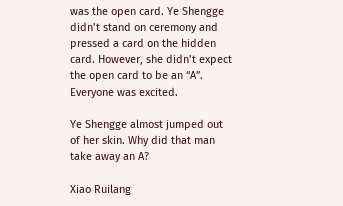was the open card. Ye Shengge didn’t stand on ceremony and pressed a card on the hidden card. However, she didn’t expect the open card to be an “A”. Everyone was excited.

Ye Shengge almost jumped out of her skin. Why did that man take away an A?

Xiao Ruilang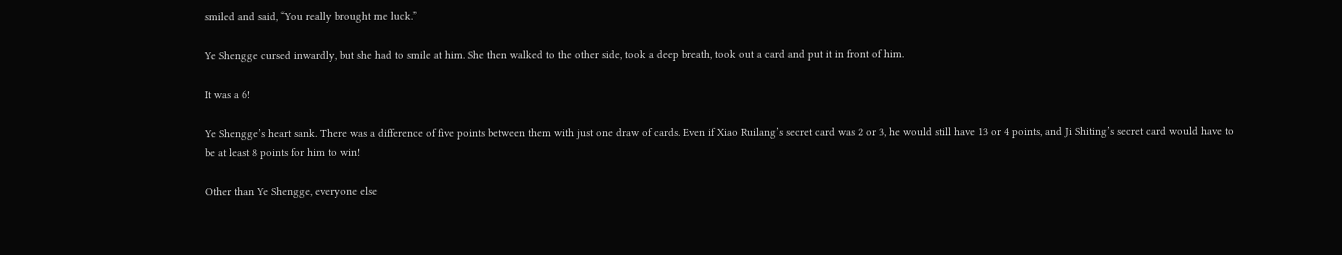smiled and said, “You really brought me luck.”

Ye Shengge cursed inwardly, but she had to smile at him. She then walked to the other side, took a deep breath, took out a card and put it in front of him.

It was a 6!

Ye Shengge’s heart sank. There was a difference of five points between them with just one draw of cards. Even if Xiao Ruilang’s secret card was 2 or 3, he would still have 13 or 4 points, and Ji Shiting’s secret card would have to be at least 8 points for him to win!

Other than Ye Shengge, everyone else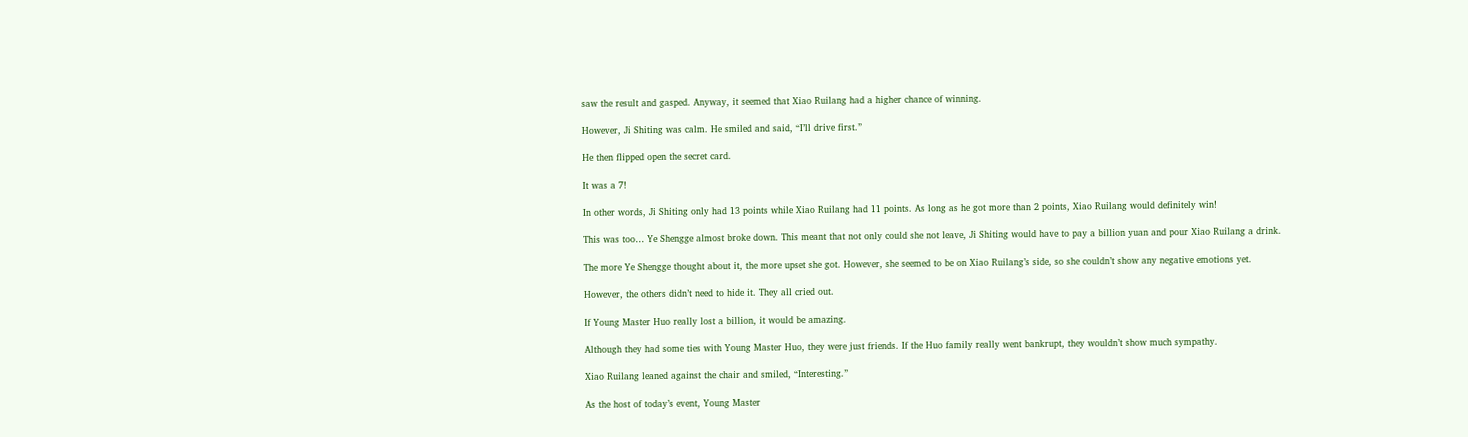saw the result and gasped. Anyway, it seemed that Xiao Ruilang had a higher chance of winning.

However, Ji Shiting was calm. He smiled and said, “I’ll drive first.”

He then flipped open the secret card.

It was a 7!

In other words, Ji Shiting only had 13 points while Xiao Ruilang had 11 points. As long as he got more than 2 points, Xiao Ruilang would definitely win!

This was too… Ye Shengge almost broke down. This meant that not only could she not leave, Ji Shiting would have to pay a billion yuan and pour Xiao Ruilang a drink.

The more Ye Shengge thought about it, the more upset she got. However, she seemed to be on Xiao Ruilang’s side, so she couldn’t show any negative emotions yet.

However, the others didn’t need to hide it. They all cried out.

If Young Master Huo really lost a billion, it would be amazing.

Although they had some ties with Young Master Huo, they were just friends. If the Huo family really went bankrupt, they wouldn’t show much sympathy.

Xiao Ruilang leaned against the chair and smiled, “Interesting.”

As the host of today’s event, Young Master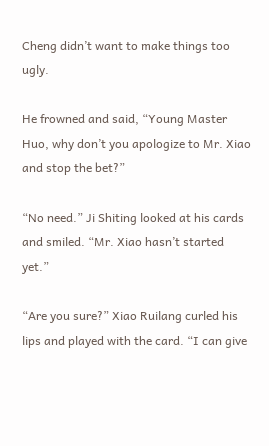Cheng didn’t want to make things too ugly.

He frowned and said, “Young Master Huo, why don’t you apologize to Mr. Xiao and stop the bet?”

“No need.” Ji Shiting looked at his cards and smiled. “Mr. Xiao hasn’t started yet.”

“Are you sure?” Xiao Ruilang curled his lips and played with the card. “I can give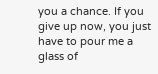you a chance. If you give up now, you just have to pour me a glass of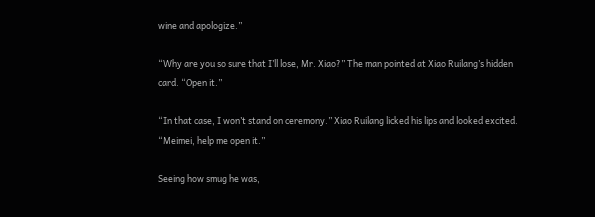wine and apologize.”

“Why are you so sure that I’ll lose, Mr. Xiao?” The man pointed at Xiao Ruilang’s hidden card. “Open it.”

“In that case, I won’t stand on ceremony.” Xiao Ruilang licked his lips and looked excited. “Meimei, help me open it.”

Seeing how smug he was,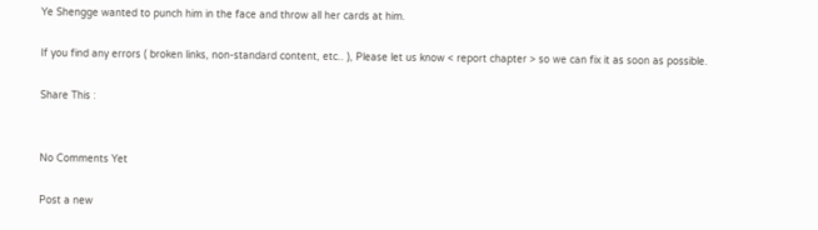Ye Shengge wanted to punch him in the face and throw all her cards at him.

If you find any errors ( broken links, non-standard content, etc.. ), Please let us know < report chapter > so we can fix it as soon as possible.

Share This :


No Comments Yet

Post a new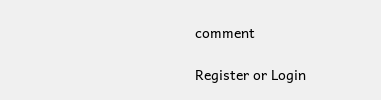comment

Register or Login